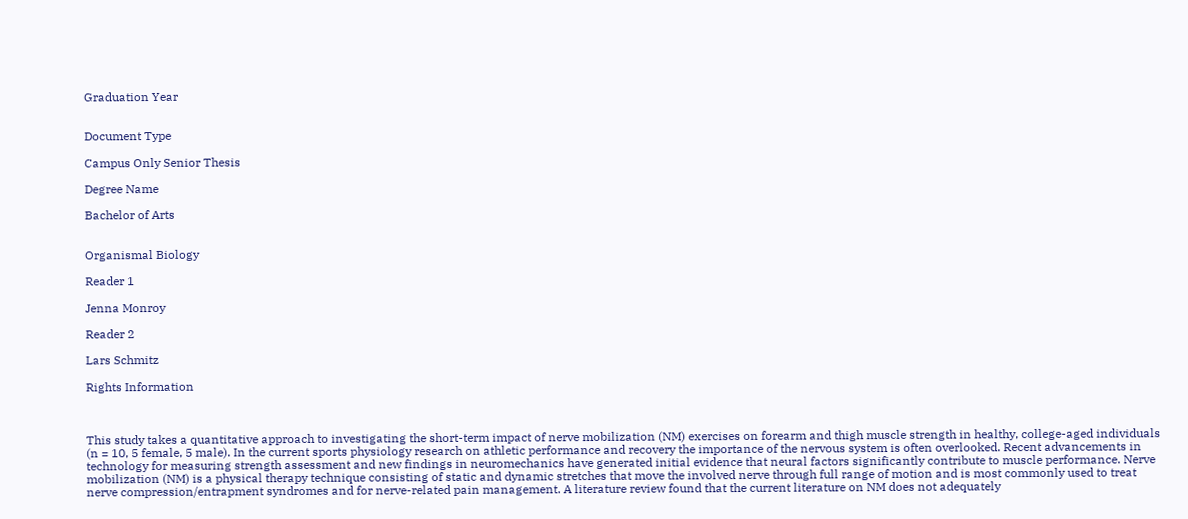Graduation Year


Document Type

Campus Only Senior Thesis

Degree Name

Bachelor of Arts


Organismal Biology

Reader 1

Jenna Monroy

Reader 2

Lars Schmitz

Rights Information



This study takes a quantitative approach to investigating the short-term impact of nerve mobilization (NM) exercises on forearm and thigh muscle strength in healthy, college-aged individuals (n = 10, 5 female, 5 male). In the current sports physiology research on athletic performance and recovery the importance of the nervous system is often overlooked. Recent advancements in technology for measuring strength assessment and new findings in neuromechanics have generated initial evidence that neural factors significantly contribute to muscle performance. Nerve mobilization (NM) is a physical therapy technique consisting of static and dynamic stretches that move the involved nerve through full range of motion and is most commonly used to treat nerve compression/entrapment syndromes and for nerve-related pain management. A literature review found that the current literature on NM does not adequately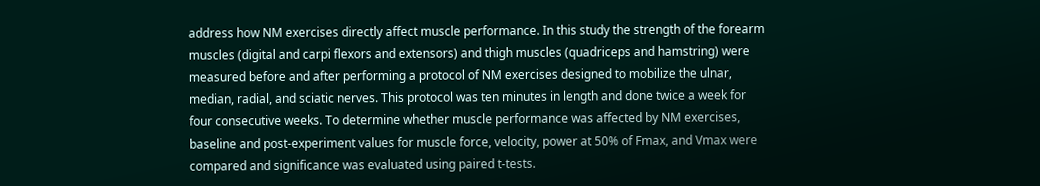address how NM exercises directly affect muscle performance. In this study the strength of the forearm muscles (digital and carpi flexors and extensors) and thigh muscles (quadriceps and hamstring) were measured before and after performing a protocol of NM exercises designed to mobilize the ulnar, median, radial, and sciatic nerves. This protocol was ten minutes in length and done twice a week for four consecutive weeks. To determine whether muscle performance was affected by NM exercises, baseline and post-experiment values for muscle force, velocity, power at 50% of Fmax, and Vmax were compared and significance was evaluated using paired t-tests.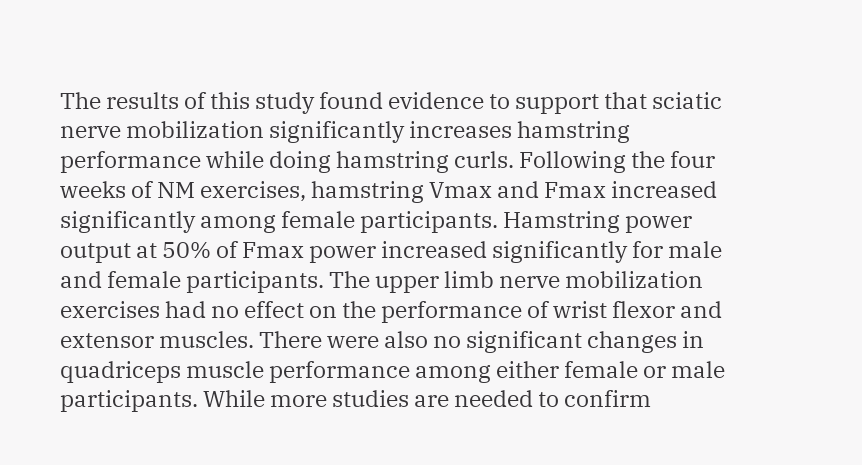The results of this study found evidence to support that sciatic nerve mobilization significantly increases hamstring performance while doing hamstring curls. Following the four weeks of NM exercises, hamstring Vmax and Fmax increased significantly among female participants. Hamstring power output at 50% of Fmax power increased significantly for male and female participants. The upper limb nerve mobilization exercises had no effect on the performance of wrist flexor and extensor muscles. There were also no significant changes in quadriceps muscle performance among either female or male participants. While more studies are needed to confirm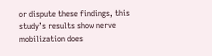or dispute these findings, this study’s results show nerve mobilization does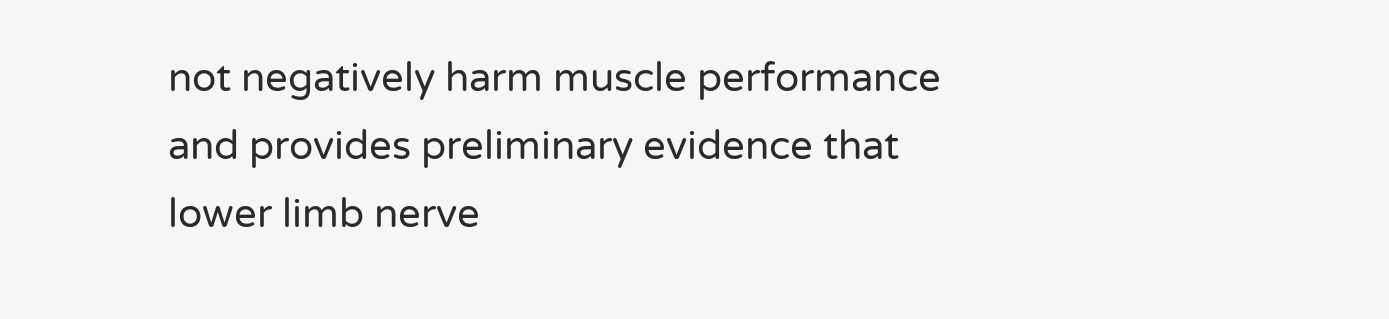not negatively harm muscle performance and provides preliminary evidence that lower limb nerve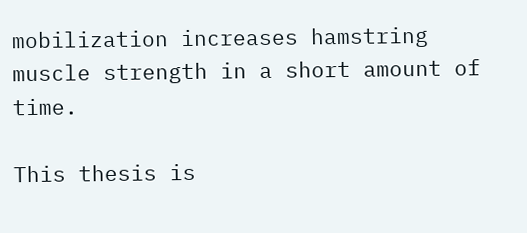mobilization increases hamstring muscle strength in a short amount of time.

This thesis is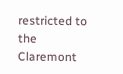restricted to the Claremont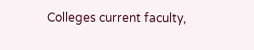Colleges current faculty,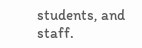students, and staff.